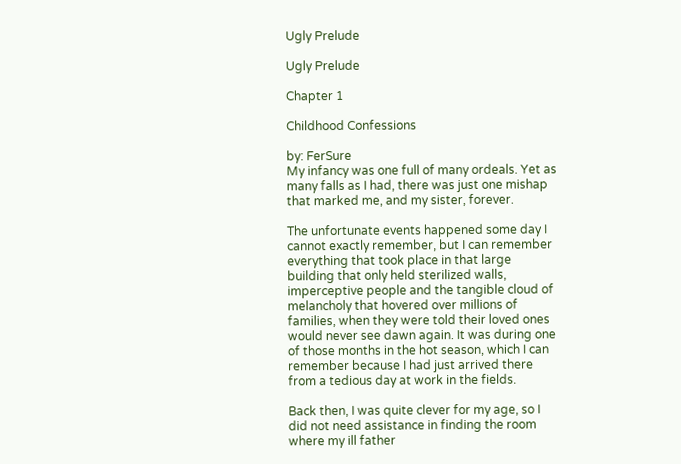Ugly Prelude

Ugly Prelude

Chapter 1

Childhood Confessions

by: FerSure
My infancy was one full of many ordeals. Yet as many falls as I had, there was just one mishap that marked me, and my sister, forever.

The unfortunate events happened some day I cannot exactly remember, but I can remember everything that took place in that large building that only held sterilized walls, imperceptive people and the tangible cloud of melancholy that hovered over millions of families, when they were told their loved ones would never see dawn again. It was during one of those months in the hot season, which I can remember because I had just arrived there from a tedious day at work in the fields.

Back then, I was quite clever for my age, so I did not need assistance in finding the room where my ill father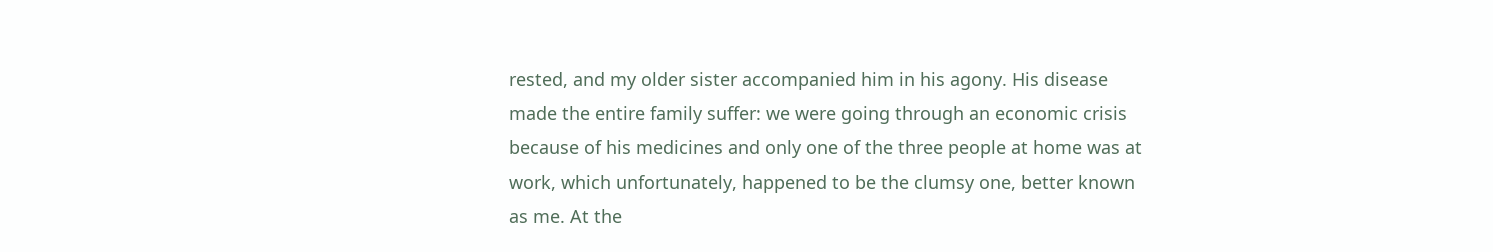rested, and my older sister accompanied him in his agony. His disease made the entire family suffer: we were going through an economic crisis because of his medicines and only one of the three people at home was at work, which unfortunately, happened to be the clumsy one, better known as me. At the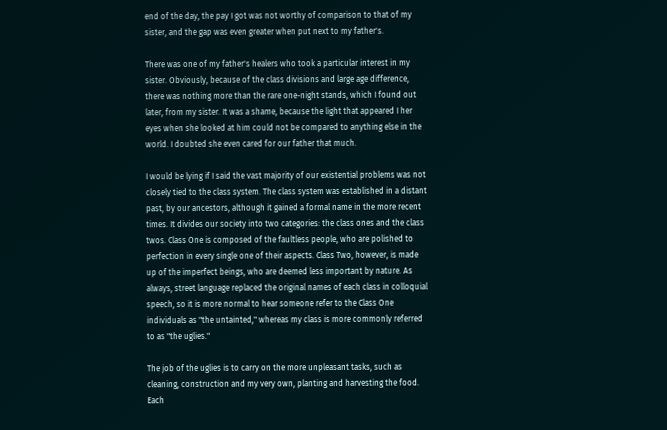end of the day, the pay I got was not worthy of comparison to that of my sister, and the gap was even greater when put next to my father's.

There was one of my father's healers who took a particular interest in my sister. Obviously, because of the class divisions and large age difference, there was nothing more than the rare one-night stands, which I found out later, from my sister. It was a shame, because the light that appeared I her eyes when she looked at him could not be compared to anything else in the world. I doubted she even cared for our father that much.

I would be lying if I said the vast majority of our existential problems was not closely tied to the class system. The class system was established in a distant past, by our ancestors, although it gained a formal name in the more recent times. It divides our society into two categories: the class ones and the class twos. Class One is composed of the faultless people, who are polished to perfection in every single one of their aspects. Class Two, however, is made up of the imperfect beings, who are deemed less important by nature. As always, street language replaced the original names of each class in colloquial speech, so it is more normal to hear someone refer to the Class One individuals as "the untainted," whereas my class is more commonly referred to as "the uglies."

The job of the uglies is to carry on the more unpleasant tasks, such as cleaning, construction and my very own, planting and harvesting the food. Each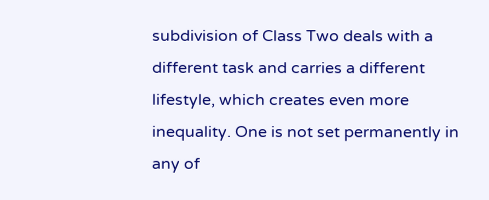subdivision of Class Two deals with a different task and carries a different lifestyle, which creates even more inequality. One is not set permanently in any of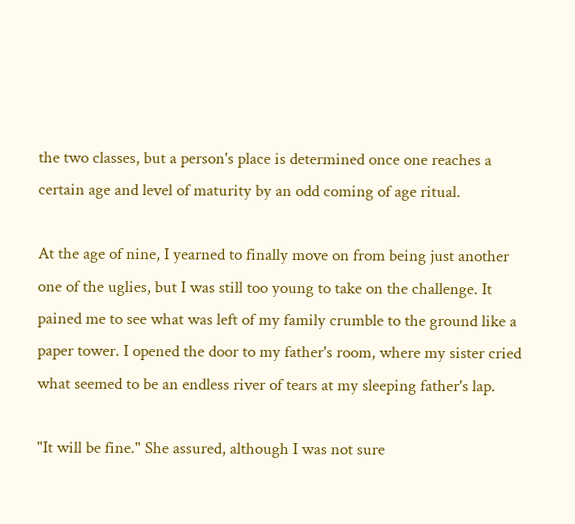the two classes, but a person's place is determined once one reaches a certain age and level of maturity by an odd coming of age ritual.

At the age of nine, I yearned to finally move on from being just another one of the uglies, but I was still too young to take on the challenge. It pained me to see what was left of my family crumble to the ground like a paper tower. I opened the door to my father's room, where my sister cried what seemed to be an endless river of tears at my sleeping father's lap.

"It will be fine." She assured, although I was not sure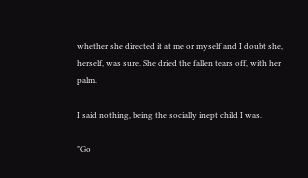whether she directed it at me or myself and I doubt she, herself, was sure. She dried the fallen tears off, with her palm.

I said nothing, being the socially inept child I was.

"Go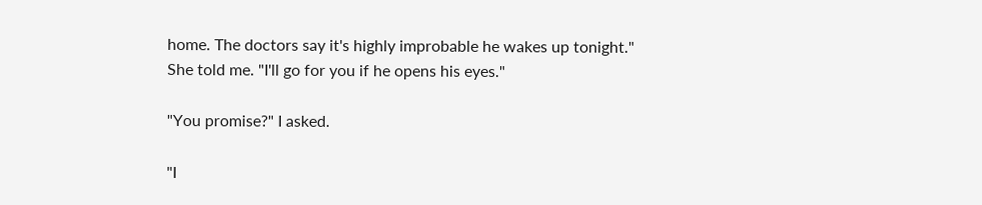home. The doctors say it's highly improbable he wakes up tonight." She told me. "I'll go for you if he opens his eyes."

"You promise?" I asked.

"I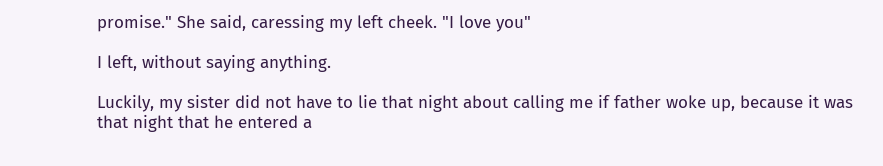promise." She said, caressing my left cheek. "I love you"

I left, without saying anything.

Luckily, my sister did not have to lie that night about calling me if father woke up, because it was that night that he entered a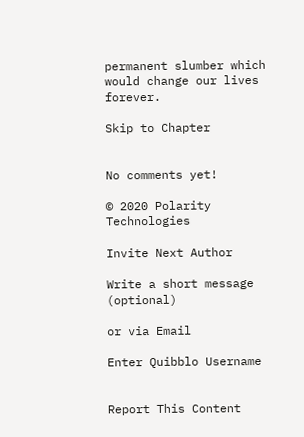permanent slumber which would change our lives forever.

Skip to Chapter


No comments yet!

© 2020 Polarity Technologies

Invite Next Author

Write a short message (optional)

or via Email

Enter Quibblo Username


Report This Content